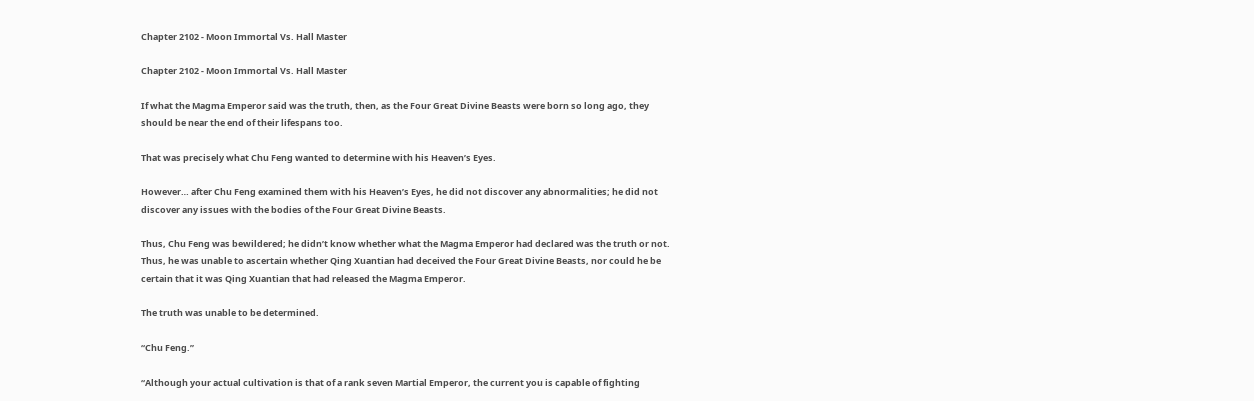Chapter 2102 - Moon Immortal Vs. Hall Master

Chapter 2102 - Moon Immortal Vs. Hall Master

If what the Magma Emperor said was the truth, then, as the Four Great Divine Beasts were born so long ago, they should be near the end of their lifespans too.

That was precisely what Chu Feng wanted to determine with his Heaven’s Eyes.

However… after Chu Feng examined them with his Heaven’s Eyes, he did not discover any abnormalities; he did not discover any issues with the bodies of the Four Great Divine Beasts.

Thus, Chu Feng was bewildered; he didn’t know whether what the Magma Emperor had declared was the truth or not. Thus, he was unable to ascertain whether Qing Xuantian had deceived the Four Great Divine Beasts, nor could he be certain that it was Qing Xuantian that had released the Magma Emperor.

The truth was unable to be determined.

“Chu Feng.”

“Although your actual cultivation is that of a rank seven Martial Emperor, the current you is capable of fighting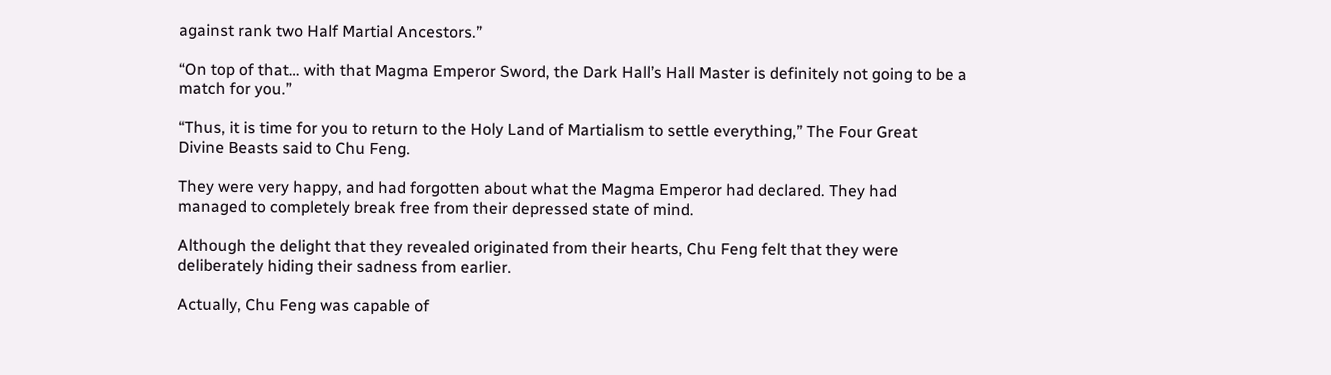against rank two Half Martial Ancestors.”

“On top of that… with that Magma Emperor Sword, the Dark Hall’s Hall Master is definitely not going to be a match for you.”

“Thus, it is time for you to return to the Holy Land of Martialism to settle everything,” The Four Great Divine Beasts said to Chu Feng.

They were very happy, and had forgotten about what the Magma Emperor had declared. They had managed to completely break free from their depressed state of mind.

Although the delight that they revealed originated from their hearts, Chu Feng felt that they were deliberately hiding their sadness from earlier.

Actually, Chu Feng was capable of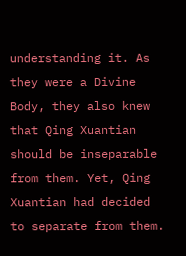understanding it. As they were a Divine Body, they also knew that Qing Xuantian should be inseparable from them. Yet, Qing Xuantian had decided to separate from them.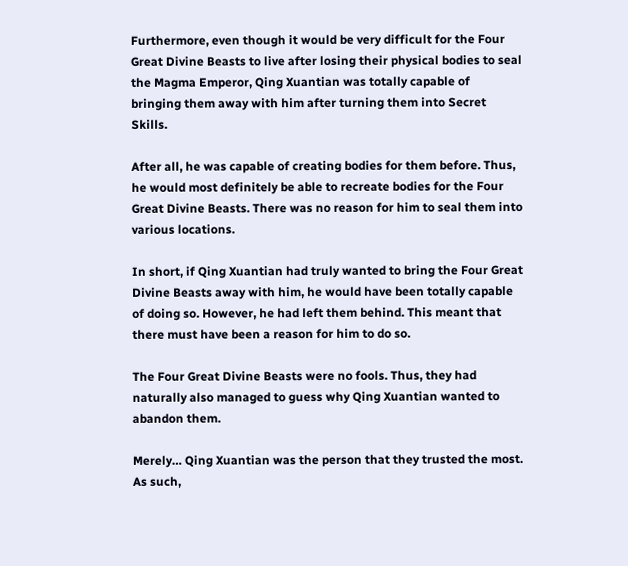Furthermore, even though it would be very difficult for the Four Great Divine Beasts to live after losing their physical bodies to seal the Magma Emperor, Qing Xuantian was totally capable of bringing them away with him after turning them into Secret Skills.

After all, he was capable of creating bodies for them before. Thus, he would most definitely be able to recreate bodies for the Four Great Divine Beasts. There was no reason for him to seal them into various locations.

In short, if Qing Xuantian had truly wanted to bring the Four Great Divine Beasts away with him, he would have been totally capable of doing so. However, he had left them behind. This meant that there must have been a reason for him to do so.

The Four Great Divine Beasts were no fools. Thus, they had naturally also managed to guess why Qing Xuantian wanted to abandon them.

Merely… Qing Xuantian was the person that they trusted the most. As such,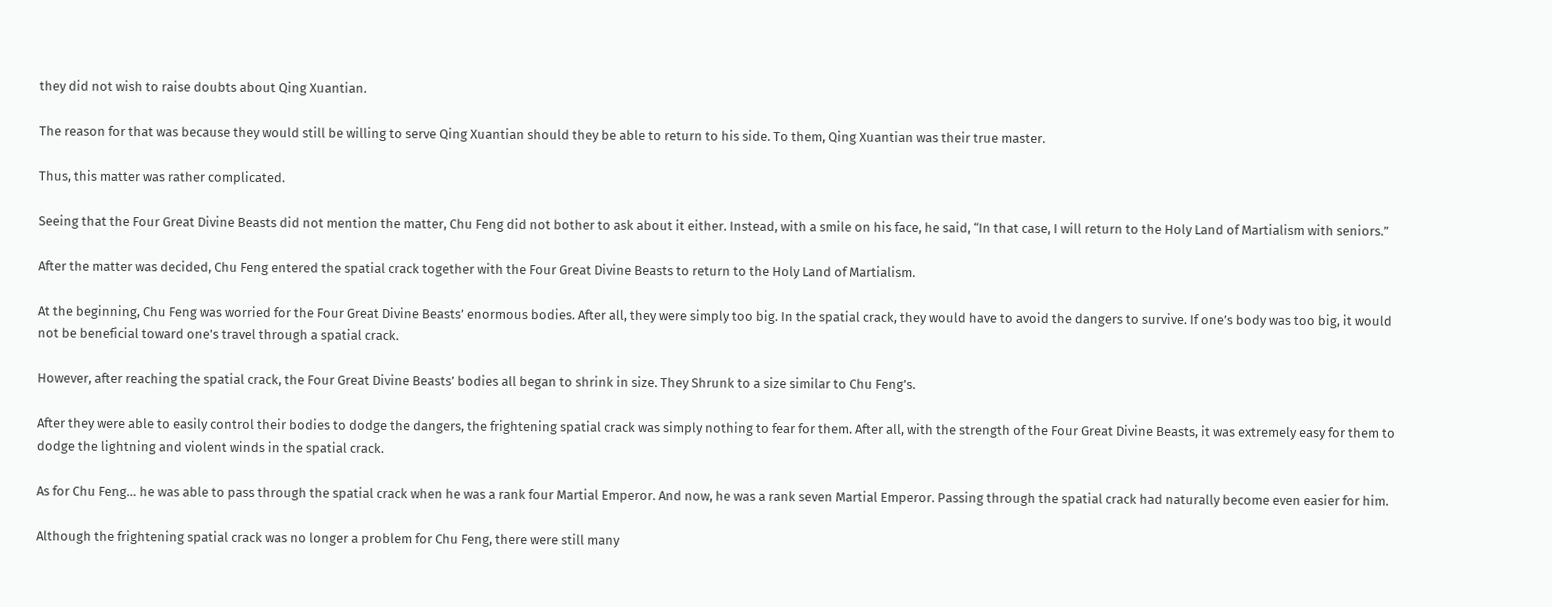they did not wish to raise doubts about Qing Xuantian.

The reason for that was because they would still be willing to serve Qing Xuantian should they be able to return to his side. To them, Qing Xuantian was their true master.

Thus, this matter was rather complicated.

Seeing that the Four Great Divine Beasts did not mention the matter, Chu Feng did not bother to ask about it either. Instead, with a smile on his face, he said, “In that case, I will return to the Holy Land of Martialism with seniors.”

After the matter was decided, Chu Feng entered the spatial crack together with the Four Great Divine Beasts to return to the Holy Land of Martialism.

At the beginning, Chu Feng was worried for the Four Great Divine Beasts’ enormous bodies. After all, they were simply too big. In the spatial crack, they would have to avoid the dangers to survive. If one’s body was too big, it would not be beneficial toward one’s travel through a spatial crack.

However, after reaching the spatial crack, the Four Great Divine Beasts’ bodies all began to shrink in size. They Shrunk to a size similar to Chu Feng’s.

After they were able to easily control their bodies to dodge the dangers, the frightening spatial crack was simply nothing to fear for them. After all, with the strength of the Four Great Divine Beasts, it was extremely easy for them to dodge the lightning and violent winds in the spatial crack.

As for Chu Feng… he was able to pass through the spatial crack when he was a rank four Martial Emperor. And now, he was a rank seven Martial Emperor. Passing through the spatial crack had naturally become even easier for him.

Although the frightening spatial crack was no longer a problem for Chu Feng, there were still many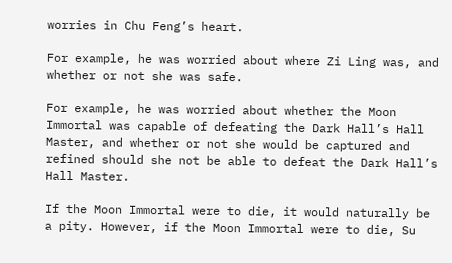worries in Chu Feng’s heart.

For example, he was worried about where Zi Ling was, and whether or not she was safe.

For example, he was worried about whether the Moon Immortal was capable of defeating the Dark Hall’s Hall Master, and whether or not she would be captured and refined should she not be able to defeat the Dark Hall’s Hall Master.

If the Moon Immortal were to die, it would naturally be a pity. However, if the Moon Immortal were to die, Su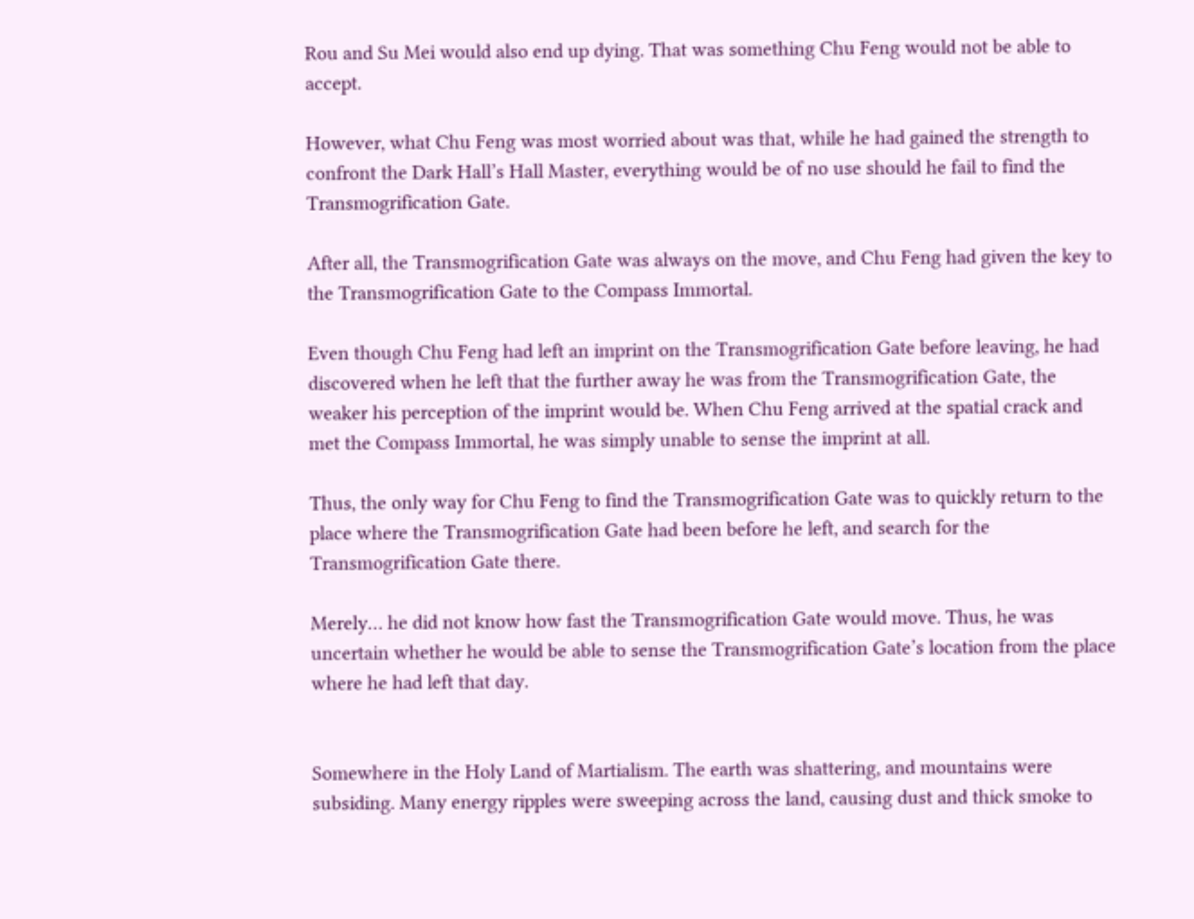Rou and Su Mei would also end up dying. That was something Chu Feng would not be able to accept.

However, what Chu Feng was most worried about was that, while he had gained the strength to confront the Dark Hall’s Hall Master, everything would be of no use should he fail to find the Transmogrification Gate.

After all, the Transmogrification Gate was always on the move, and Chu Feng had given the key to the Transmogrification Gate to the Compass Immortal.

Even though Chu Feng had left an imprint on the Transmogrification Gate before leaving, he had discovered when he left that the further away he was from the Transmogrification Gate, the weaker his perception of the imprint would be. When Chu Feng arrived at the spatial crack and met the Compass Immortal, he was simply unable to sense the imprint at all.

Thus, the only way for Chu Feng to find the Transmogrification Gate was to quickly return to the place where the Transmogrification Gate had been before he left, and search for the Transmogrification Gate there.

Merely… he did not know how fast the Transmogrification Gate would move. Thus, he was uncertain whether he would be able to sense the Transmogrification Gate’s location from the place where he had left that day.


Somewhere in the Holy Land of Martialism. The earth was shattering, and mountains were subsiding. Many energy ripples were sweeping across the land, causing dust and thick smoke to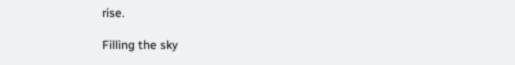rise.

Filling the sky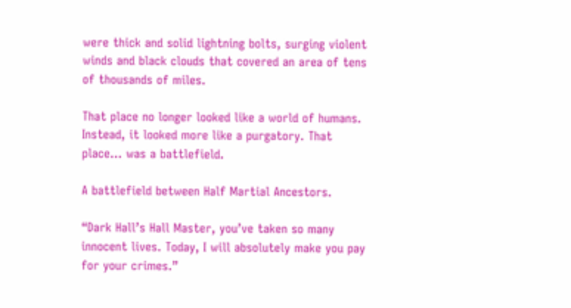were thick and solid lightning bolts, surging violent winds and black clouds that covered an area of tens of thousands of miles.

That place no longer looked like a world of humans. Instead, it looked more like a purgatory. That place… was a battlefield.

A battlefield between Half Martial Ancestors.

“Dark Hall’s Hall Master, you’ve taken so many innocent lives. Today, I will absolutely make you pay for your crimes.”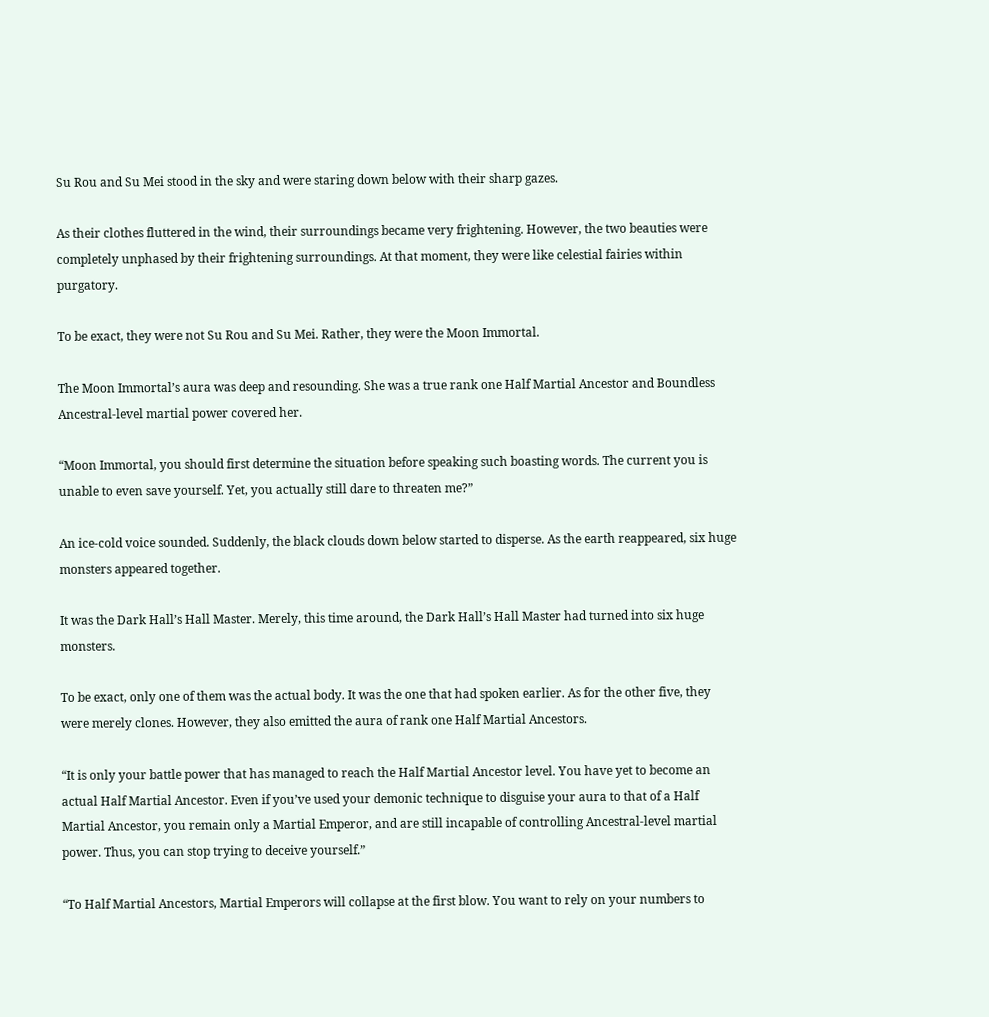Su Rou and Su Mei stood in the sky and were staring down below with their sharp gazes.

As their clothes fluttered in the wind, their surroundings became very frightening. However, the two beauties were completely unphased by their frightening surroundings. At that moment, they were like celestial fairies within purgatory.

To be exact, they were not Su Rou and Su Mei. Rather, they were the Moon Immortal.

The Moon Immortal’s aura was deep and resounding. She was a true rank one Half Martial Ancestor and Boundless Ancestral-level martial power covered her.

“Moon Immortal, you should first determine the situation before speaking such boasting words. The current you is unable to even save yourself. Yet, you actually still dare to threaten me?”

An ice-cold voice sounded. Suddenly, the black clouds down below started to disperse. As the earth reappeared, six huge monsters appeared together.

It was the Dark Hall’s Hall Master. Merely, this time around, the Dark Hall’s Hall Master had turned into six huge monsters.

To be exact, only one of them was the actual body. It was the one that had spoken earlier. As for the other five, they were merely clones. However, they also emitted the aura of rank one Half Martial Ancestors.

“It is only your battle power that has managed to reach the Half Martial Ancestor level. You have yet to become an actual Half Martial Ancestor. Even if you’ve used your demonic technique to disguise your aura to that of a Half Martial Ancestor, you remain only a Martial Emperor, and are still incapable of controlling Ancestral-level martial power. Thus, you can stop trying to deceive yourself.”

“To Half Martial Ancestors, Martial Emperors will collapse at the first blow. You want to rely on your numbers to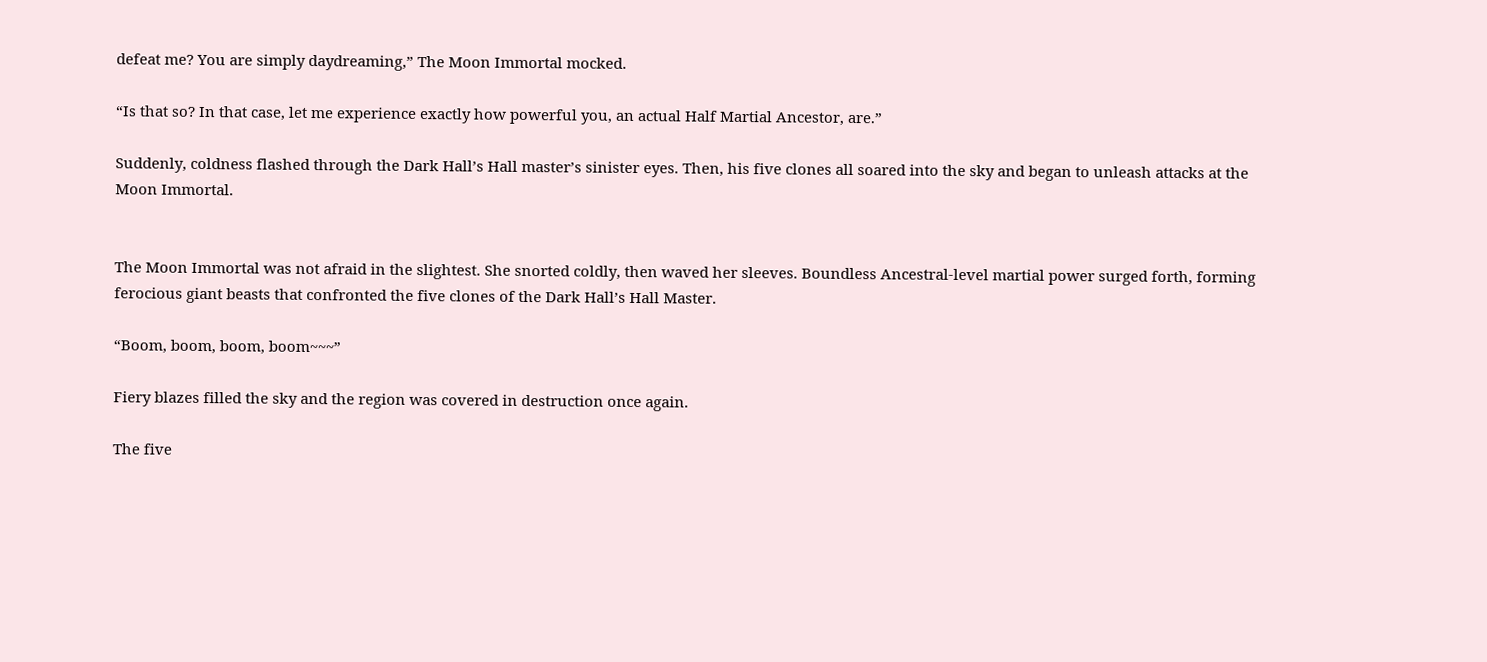defeat me? You are simply daydreaming,” The Moon Immortal mocked.

“Is that so? In that case, let me experience exactly how powerful you, an actual Half Martial Ancestor, are.”

Suddenly, coldness flashed through the Dark Hall’s Hall master’s sinister eyes. Then, his five clones all soared into the sky and began to unleash attacks at the Moon Immortal.


The Moon Immortal was not afraid in the slightest. She snorted coldly, then waved her sleeves. Boundless Ancestral-level martial power surged forth, forming ferocious giant beasts that confronted the five clones of the Dark Hall’s Hall Master.

“Boom, boom, boom, boom~~~”

Fiery blazes filled the sky and the region was covered in destruction once again.

The five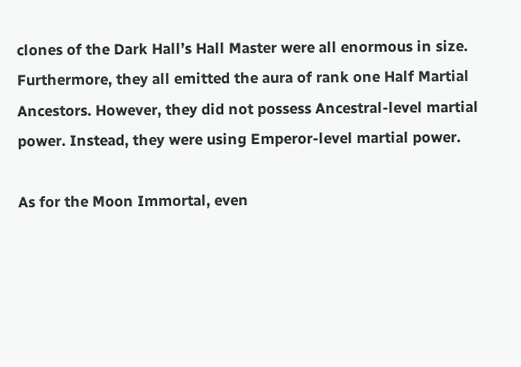clones of the Dark Hall’s Hall Master were all enormous in size. Furthermore, they all emitted the aura of rank one Half Martial Ancestors. However, they did not possess Ancestral-level martial power. Instead, they were using Emperor-level martial power.

As for the Moon Immortal, even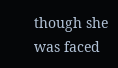though she was faced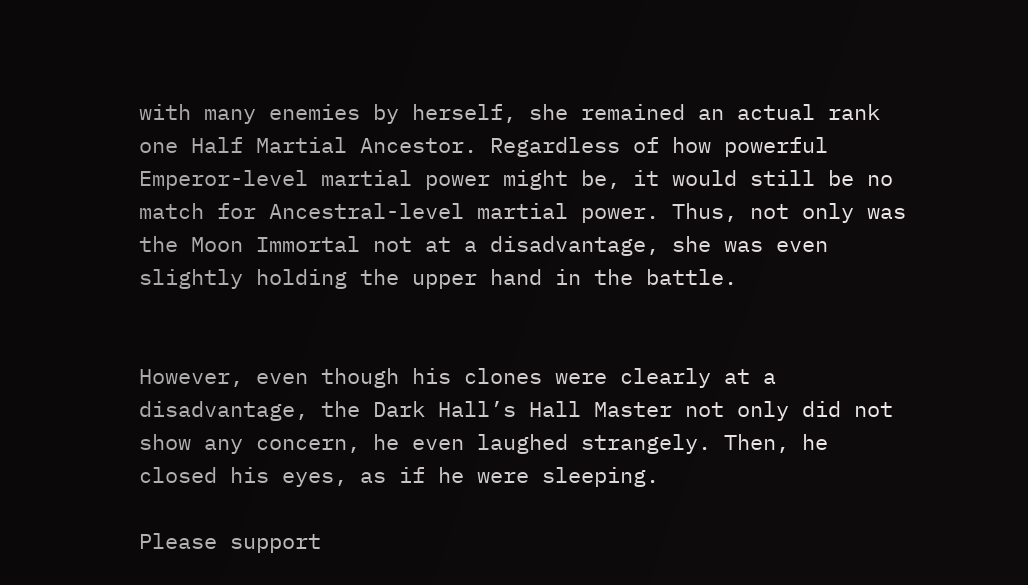with many enemies by herself, she remained an actual rank one Half Martial Ancestor. Regardless of how powerful Emperor-level martial power might be, it would still be no match for Ancestral-level martial power. Thus, not only was the Moon Immortal not at a disadvantage, she was even slightly holding the upper hand in the battle.


However, even though his clones were clearly at a disadvantage, the Dark Hall’s Hall Master not only did not show any concern, he even laughed strangely. Then, he closed his eyes, as if he were sleeping.

Please support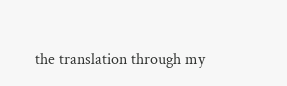the translation through my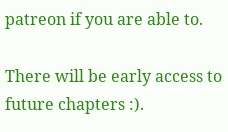patreon if you are able to.

There will be early access to future chapters :).